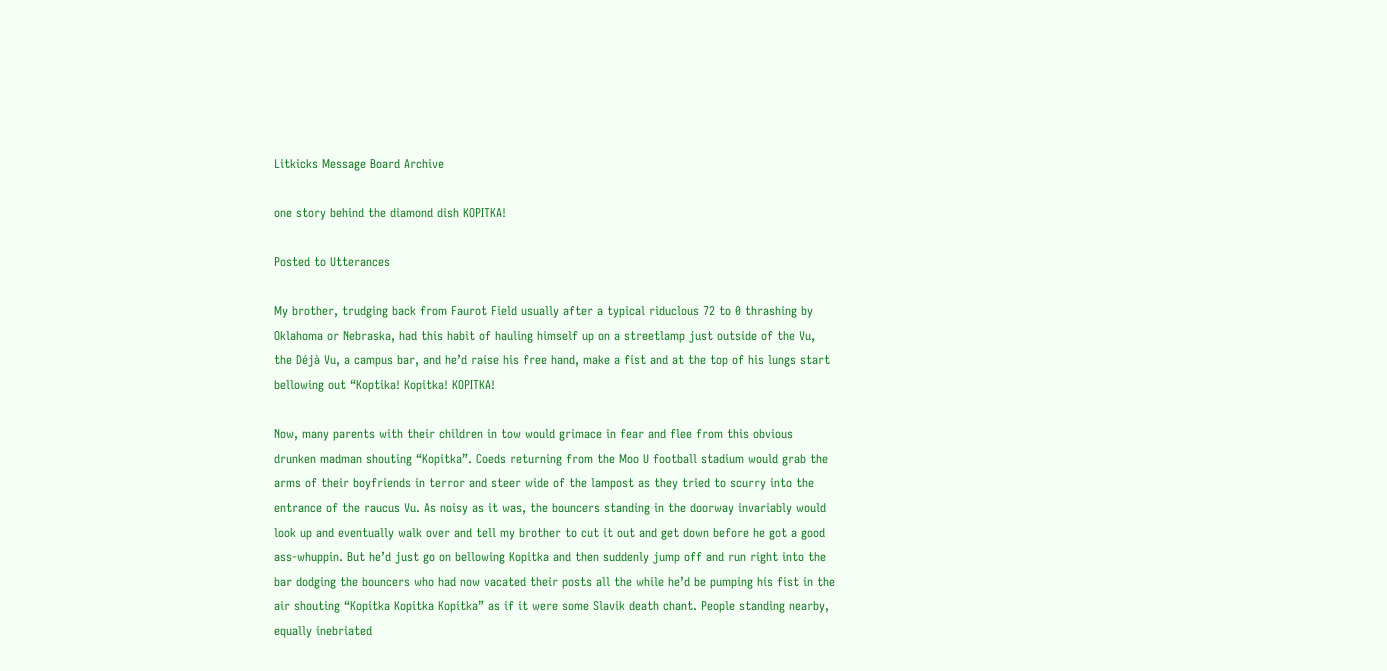Litkicks Message Board Archive

one story behind the diamond dish KOPITKA!

Posted to Utterances

My brother, trudging back from Faurot Field usually after a typical riduclous 72 to 0 thrashing by Oklahoma or Nebraska, had this habit of hauling himself up on a streetlamp just outside of the Vu, the Déjà Vu, a campus bar, and he’d raise his free hand, make a fist and at the top of his lungs start bellowing out “Koptika! Kopitka! KOPITKA!

Now, many parents with their children in tow would grimace in fear and flee from this obvious drunken madman shouting “Kopitka”. Coeds returning from the Moo U football stadium would grab the arms of their boyfriends in terror and steer wide of the lampost as they tried to scurry into the entrance of the raucus Vu. As noisy as it was, the bouncers standing in the doorway invariably would look up and eventually walk over and tell my brother to cut it out and get down before he got a good ass-whuppin. But he’d just go on bellowing Kopitka and then suddenly jump off and run right into the bar dodging the bouncers who had now vacated their posts all the while he’d be pumping his fist in the air shouting “Kopitka Kopitka Kopitka” as if it were some Slavik death chant. People standing nearby, equally inebriated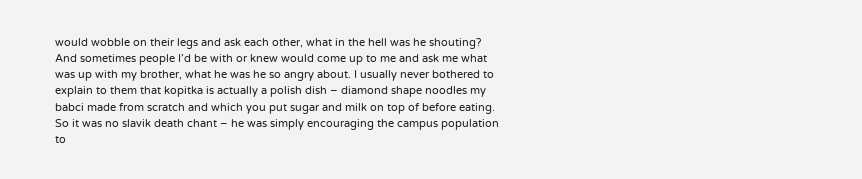would wobble on their legs and ask each other, what in the hell was he shouting? And sometimes people I’d be with or knew would come up to me and ask me what was up with my brother, what he was he so angry about. I usually never bothered to explain to them that kopitka is actually a polish dish – diamond shape noodles my babci made from scratch and which you put sugar and milk on top of before eating. So it was no slavik death chant – he was simply encouraging the campus population to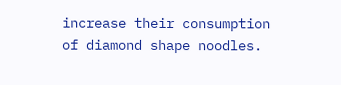increase their consumption of diamond shape noodles.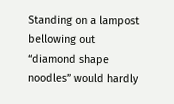Standing on a lampost bellowing out “diamond shape noodles” would hardly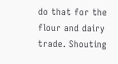do that for the flour and dairy trade. Shouting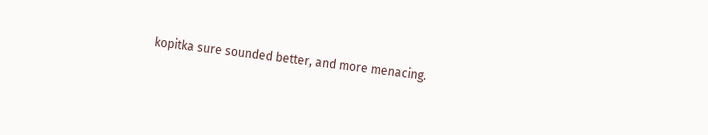kopitka sure sounded better, and more menacing.